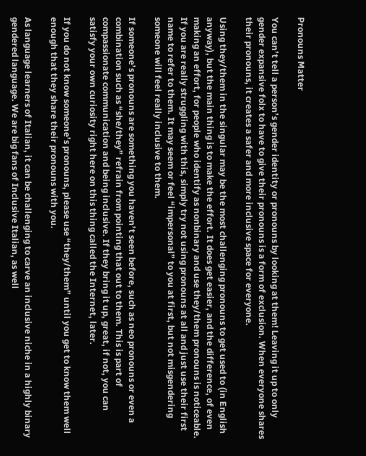Pronouns Matter

You can’t tell a person’s gender identity or pronouns by looking at them! Leaving it up to only gender expansive folx to have to give their pronouns is a form of exclusion. When everyone shares their pronouns, it creates a safer and more inclusive space for everyone.

Using they/them in the singular may be the most challenging pronouns to get used to (in English anyway), but the main thing is to make the effort. It does get easier, and the difference, of even making an effort, for people who identify as nonbinary and use they/them pronouns is noticeable. If you are really struggling with this, simply try not using pronouns at all and just use their first name to refer to them. It may seem or feel “impersonal” to you at first, but not misgendering someone will feel really inclusive to them.

If someone’s pronouns are something you haven’t seen before, such as neo pronouns or even a combination such as “she/they” refrain from pointing that out to them. This is part of compassionate communication and being inclusive. If they bring it up, great, if not, you can satisfy your own curiosity right here on this thing called the Internet, later.

If you do not know someone’s pronouns, please use “they/them” until you get to know them well enough that they share their pronouns with you.

As language learners of Italian, it can be challenging to carve an inclusive niche in a highly binary gendered language. We are big fans of Inclusive Italian, as well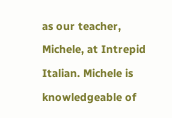as our teacher, Michele, at Intrepid Italian. Michele is knowledgeable of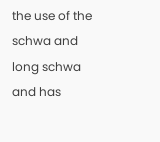the use of the schwa and long schwa and has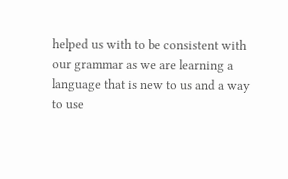helped us with to be consistent with our grammar as we are learning a language that is new to us and a way to use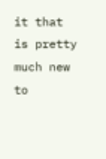it that is pretty much new to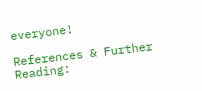everyone!

References & Further Reading: